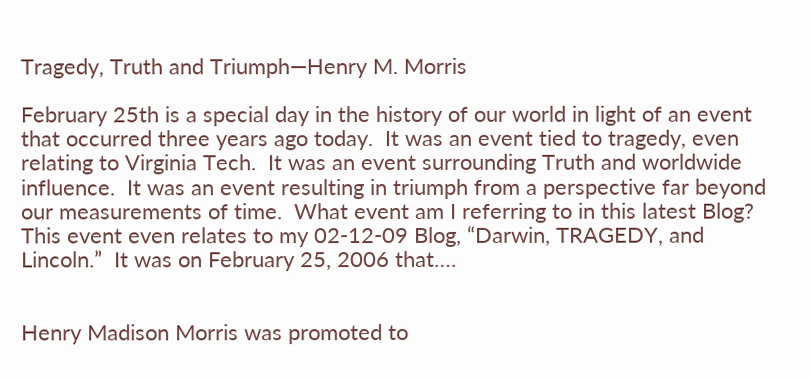Tragedy, Truth and Triumph—Henry M. Morris

February 25th is a special day in the history of our world in light of an event that occurred three years ago today.  It was an event tied to tragedy, even relating to Virginia Tech.  It was an event surrounding Truth and worldwide influence.  It was an event resulting in triumph from a perspective far beyond our measurements of time.  What event am I referring to in this latest Blog?  This event even relates to my 02-12-09 Blog, “Darwin, TRAGEDY, and Lincoln.”  It was on February 25, 2006 that….


Henry Madison Morris was promoted to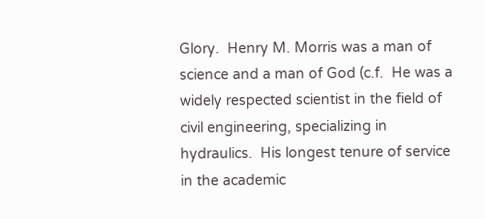Glory.  Henry M. Morris was a man of science and a man of God (c.f.  He was a widely respected scientist in the field of civil engineering, specializing in hydraulics.  His longest tenure of service in the academic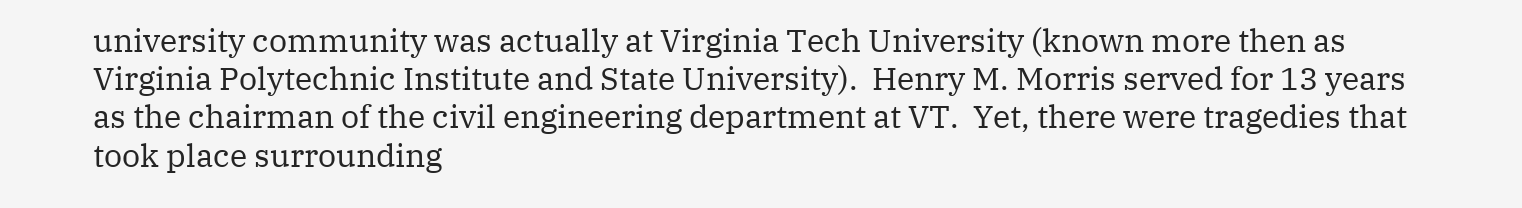university community was actually at Virginia Tech University (known more then as Virginia Polytechnic Institute and State University).  Henry M. Morris served for 13 years as the chairman of the civil engineering department at VT.  Yet, there were tragedies that took place surrounding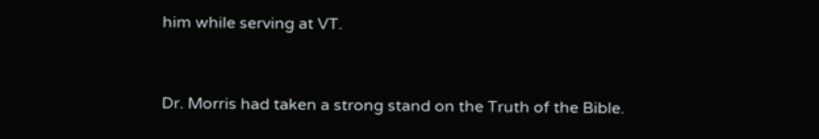him while serving at VT.


Dr. Morris had taken a strong stand on the Truth of the Bible.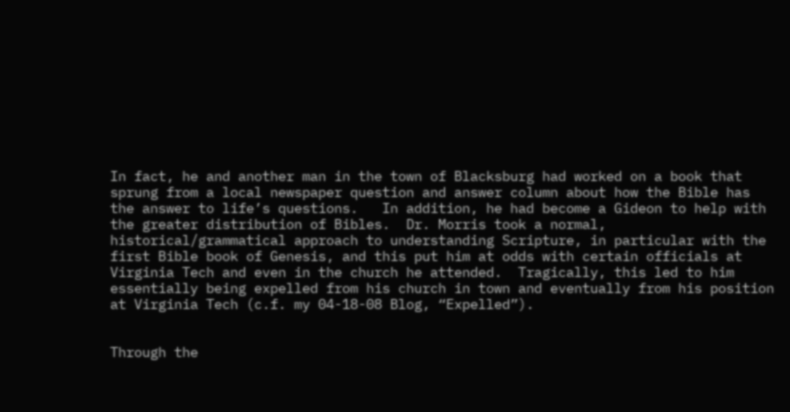In fact, he and another man in the town of Blacksburg had worked on a book that sprung from a local newspaper question and answer column about how the Bible has the answer to life’s questions.   In addition, he had become a Gideon to help with the greater distribution of Bibles.  Dr. Morris took a normal, historical/grammatical approach to understanding Scripture, in particular with the first Bible book of Genesis, and this put him at odds with certain officials at Virginia Tech and even in the church he attended.  Tragically, this led to him essentially being expelled from his church in town and eventually from his position at Virginia Tech (c.f. my 04-18-08 Blog, “Expelled”).


Through the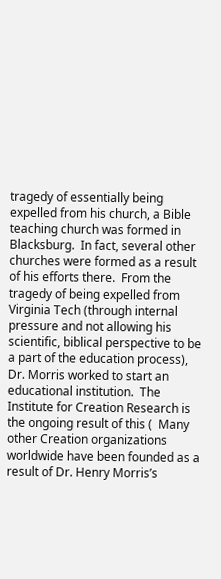tragedy of essentially being expelled from his church, a Bible teaching church was formed in Blacksburg.  In fact, several other churches were formed as a result of his efforts there.  From the tragedy of being expelled from Virginia Tech (through internal pressure and not allowing his scientific, biblical perspective to be a part of the education process), Dr. Morris worked to start an educational institution.  The Institute for Creation Research is the ongoing result of this (  Many other Creation organizations worldwide have been founded as a result of Dr. Henry Morris’s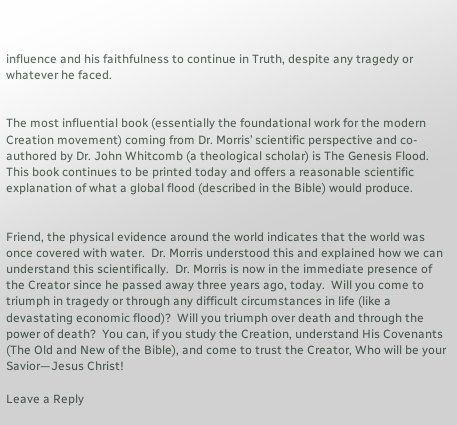influence and his faithfulness to continue in Truth, despite any tragedy or whatever he faced.


The most influential book (essentially the foundational work for the modern Creation movement) coming from Dr. Morris’ scientific perspective and co-authored by Dr. John Whitcomb (a theological scholar) is The Genesis Flood.  This book continues to be printed today and offers a reasonable scientific explanation of what a global flood (described in the Bible) would produce.


Friend, the physical evidence around the world indicates that the world was once covered with water.  Dr. Morris understood this and explained how we can understand this scientifically.  Dr. Morris is now in the immediate presence of the Creator since he passed away three years ago, today.  Will you come to triumph in tragedy or through any difficult circumstances in life (like a devastating economic flood)?  Will you triumph over death and through the power of death?  You can, if you study the Creation, understand His Covenants (The Old and New of the Bible), and come to trust the Creator, Who will be your Savior—Jesus Christ!

Leave a Reply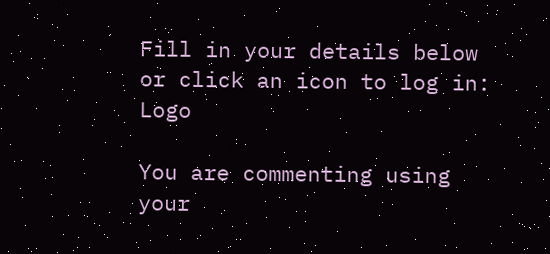Fill in your details below or click an icon to log in: Logo

You are commenting using your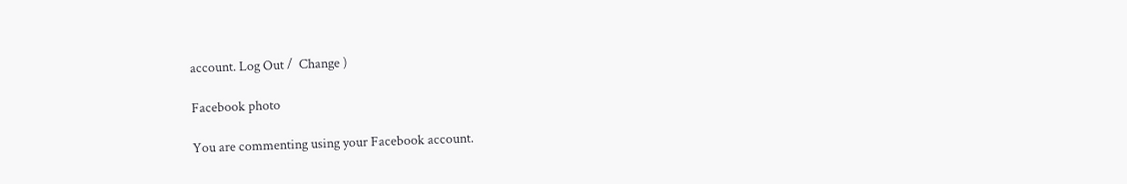account. Log Out /  Change )

Facebook photo

You are commenting using your Facebook account.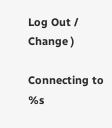Log Out /  Change )

Connecting to %s